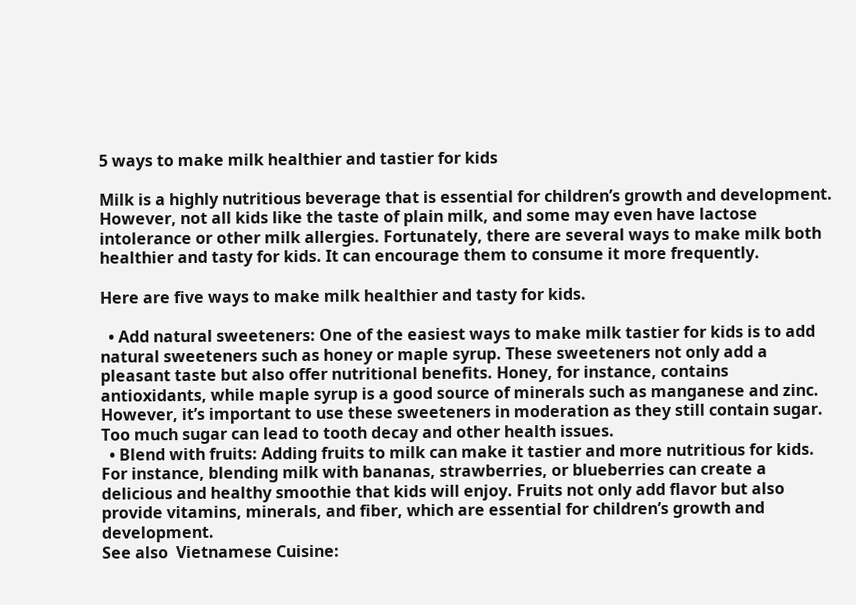5 ways to make milk healthier and tastier for kids

Milk is a highly nutritious beverage that is essential for children’s growth and development. However, not all kids like the taste of plain milk, and some may even have lactose intolerance or other milk allergies. Fortunately, there are several ways to make milk both healthier and tasty for kids. It can encourage them to consume it more frequently.

Here are five ways to make milk healthier and tasty for kids.

  • Add natural sweeteners: One of the easiest ways to make milk tastier for kids is to add natural sweeteners such as honey or maple syrup. These sweeteners not only add a pleasant taste but also offer nutritional benefits. Honey, for instance, contains antioxidants, while maple syrup is a good source of minerals such as manganese and zinc. However, it’s important to use these sweeteners in moderation as they still contain sugar. Too much sugar can lead to tooth decay and other health issues.
  • Blend with fruits: Adding fruits to milk can make it tastier and more nutritious for kids. For instance, blending milk with bananas, strawberries, or blueberries can create a delicious and healthy smoothie that kids will enjoy. Fruits not only add flavor but also provide vitamins, minerals, and fiber, which are essential for children’s growth and development.
See also  Vietnamese Cuisine: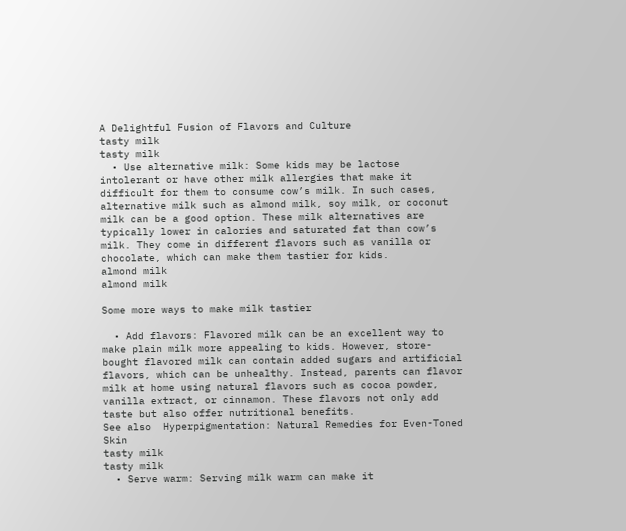A Delightful Fusion of Flavors and Culture
tasty milk
tasty milk
  • Use alternative milk: Some kids may be lactose intolerant or have other milk allergies that make it difficult for them to consume cow’s milk. In such cases, alternative milk such as almond milk, soy milk, or coconut milk can be a good option. These milk alternatives are typically lower in calories and saturated fat than cow’s milk. They come in different flavors such as vanilla or chocolate, which can make them tastier for kids.
almond milk
almond milk

Some more ways to make milk tastier

  • Add flavors: Flavored milk can be an excellent way to make plain milk more appealing to kids. However, store-bought flavored milk can contain added sugars and artificial flavors, which can be unhealthy. Instead, parents can flavor milk at home using natural flavors such as cocoa powder, vanilla extract, or cinnamon. These flavors not only add taste but also offer nutritional benefits.
See also  Hyperpigmentation: Natural Remedies for Even-Toned Skin
tasty milk
tasty milk
  • Serve warm: Serving milk warm can make it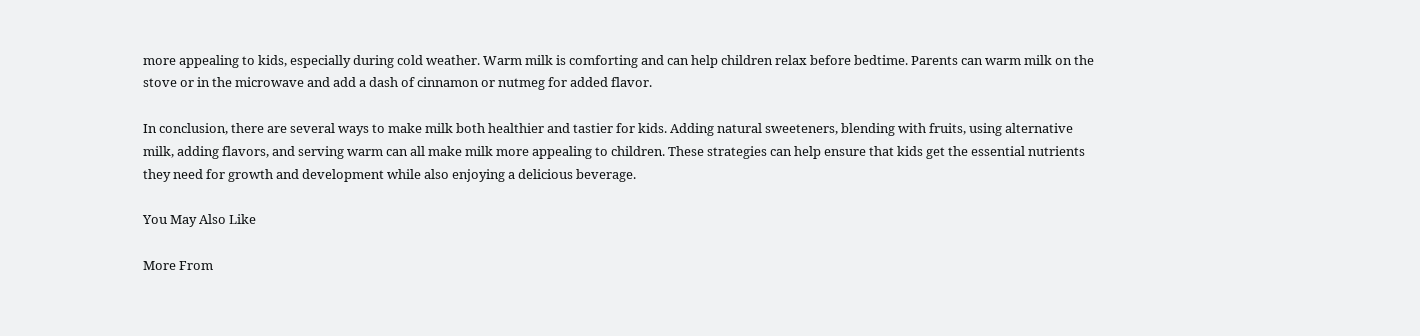more appealing to kids, especially during cold weather. Warm milk is comforting and can help children relax before bedtime. Parents can warm milk on the stove or in the microwave and add a dash of cinnamon or nutmeg for added flavor.

In conclusion, there are several ways to make milk both healthier and tastier for kids. Adding natural sweeteners, blending with fruits, using alternative milk, adding flavors, and serving warm can all make milk more appealing to children. These strategies can help ensure that kids get the essential nutrients they need for growth and development while also enjoying a delicious beverage.

You May Also Like

More From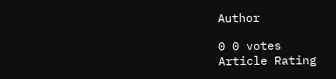Author

0 0 votes
Article Rating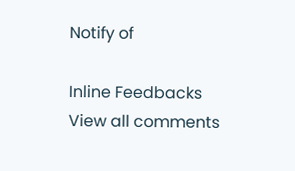Notify of

Inline Feedbacks
View all comments